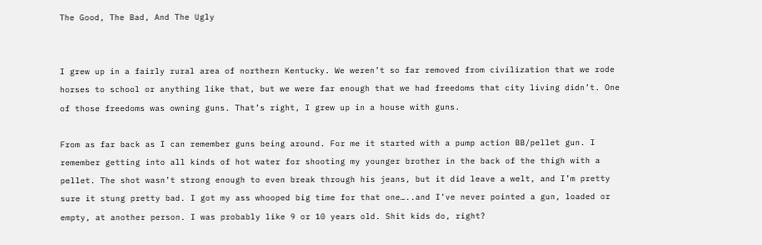The Good, The Bad, And The Ugly


I grew up in a fairly rural area of northern Kentucky. We weren’t so far removed from civilization that we rode horses to school or anything like that, but we were far enough that we had freedoms that city living didn’t. One of those freedoms was owning guns. That’s right, I grew up in a house with guns.

From as far back as I can remember guns being around. For me it started with a pump action BB/pellet gun. I remember getting into all kinds of hot water for shooting my younger brother in the back of the thigh with a pellet. The shot wasn’t strong enough to even break through his jeans, but it did leave a welt, and I’m pretty sure it stung pretty bad. I got my ass whooped big time for that one…..and I’ve never pointed a gun, loaded or empty, at another person. I was probably like 9 or 10 years old. Shit kids do, right?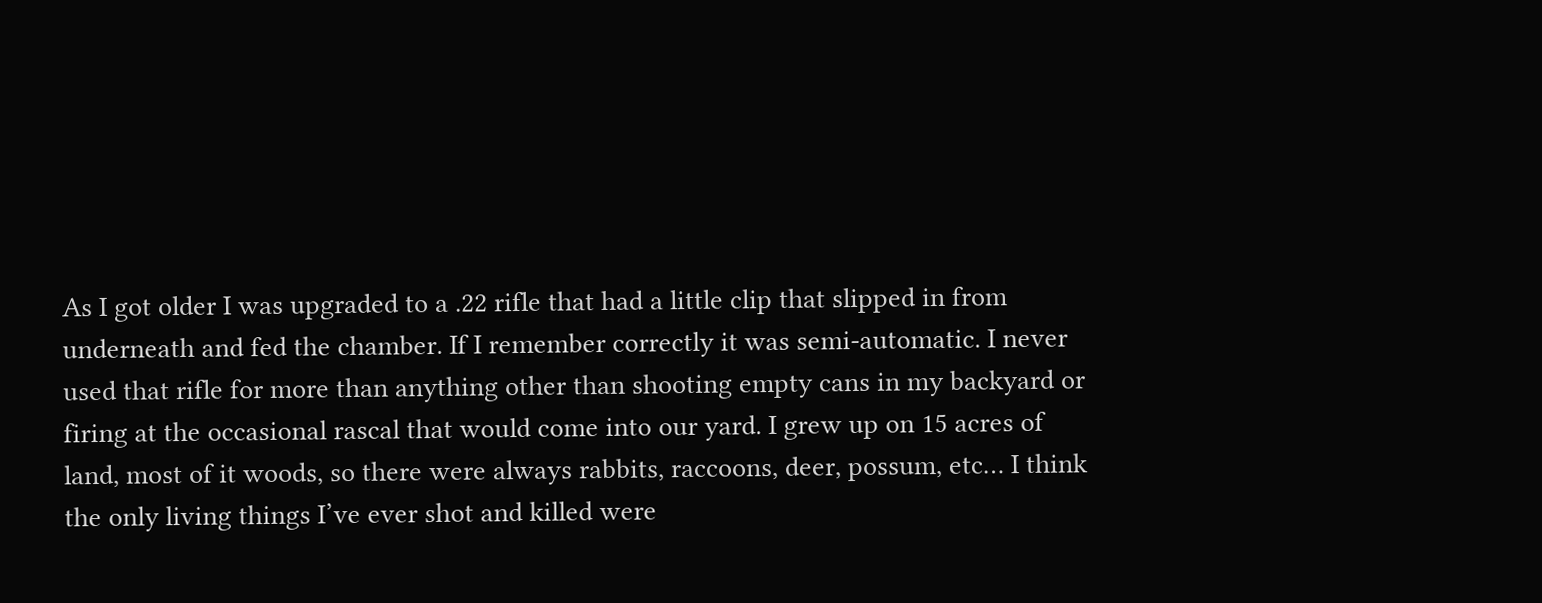As I got older I was upgraded to a .22 rifle that had a little clip that slipped in from underneath and fed the chamber. If I remember correctly it was semi-automatic. I never used that rifle for more than anything other than shooting empty cans in my backyard or firing at the occasional rascal that would come into our yard. I grew up on 15 acres of land, most of it woods, so there were always rabbits, raccoons, deer, possum, etc… I think the only living things I’ve ever shot and killed were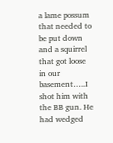a lame possum that needed to be put down and a squirrel that got loose in our basement…..I shot him with the BB gun. He had wedged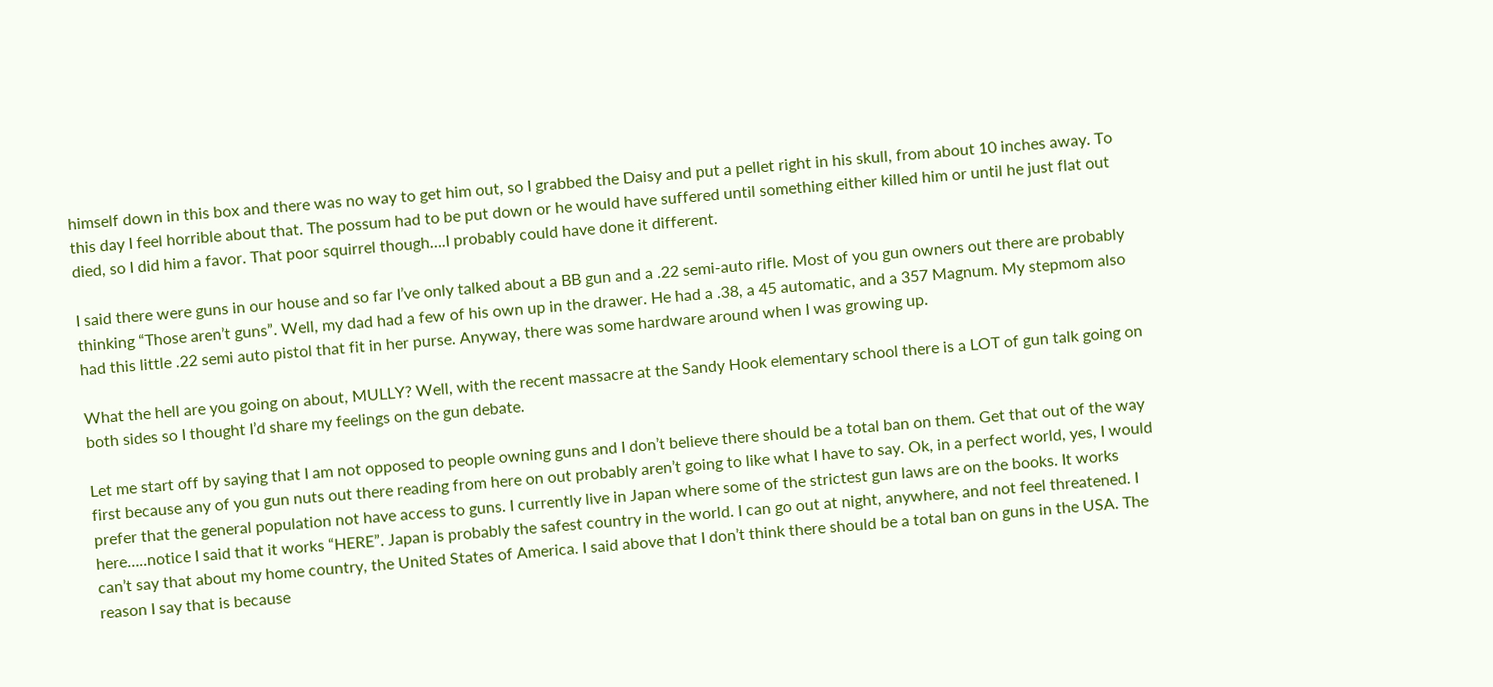himself down in this box and there was no way to get him out, so I grabbed the Daisy and put a pellet right in his skull, from about 10 inches away. To this day I feel horrible about that. The possum had to be put down or he would have suffered until something either killed him or until he just flat out died, so I did him a favor. That poor squirrel though….I probably could have done it different.

I said there were guns in our house and so far I’ve only talked about a BB gun and a .22 semi-auto rifle. Most of you gun owners out there are probably thinking “Those aren’t guns”. Well, my dad had a few of his own up in the drawer. He had a .38, a 45 automatic, and a 357 Magnum. My stepmom also had this little .22 semi auto pistol that fit in her purse. Anyway, there was some hardware around when I was growing up.

What the hell are you going on about, MULLY? Well, with the recent massacre at the Sandy Hook elementary school there is a LOT of gun talk going on both sides so I thought I’d share my feelings on the gun debate.

Let me start off by saying that I am not opposed to people owning guns and I don’t believe there should be a total ban on them. Get that out of the way first because any of you gun nuts out there reading from here on out probably aren’t going to like what I have to say. Ok, in a perfect world, yes, I would prefer that the general population not have access to guns. I currently live in Japan where some of the strictest gun laws are on the books. It works here…..notice I said that it works “HERE”. Japan is probably the safest country in the world. I can go out at night, anywhere, and not feel threatened. I can’t say that about my home country, the United States of America. I said above that I don’t think there should be a total ban on guns in the USA. The reason I say that is because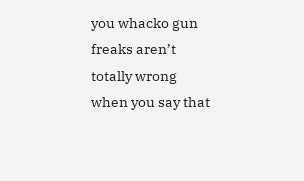you whacko gun freaks aren’t totally wrong when you say that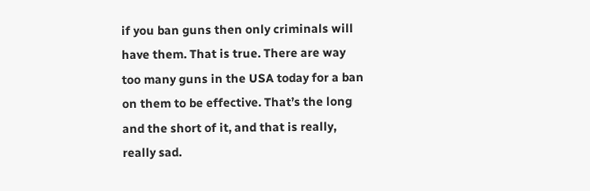if you ban guns then only criminals will have them. That is true. There are way too many guns in the USA today for a ban on them to be effective. That’s the long and the short of it, and that is really, really sad.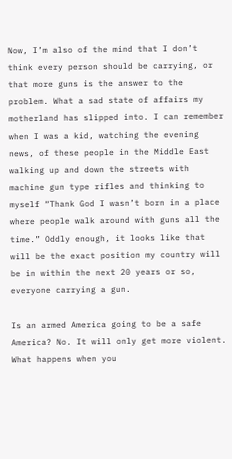Now, I’m also of the mind that I don’t think every person should be carrying, or that more guns is the answer to the problem. What a sad state of affairs my motherland has slipped into. I can remember when I was a kid, watching the evening news, of these people in the Middle East walking up and down the streets with machine gun type rifles and thinking to myself “Thank God I wasn’t born in a place where people walk around with guns all the time.” Oddly enough, it looks like that will be the exact position my country will be in within the next 20 years or so, everyone carrying a gun.

Is an armed America going to be a safe America? No. It will only get more violent. What happens when you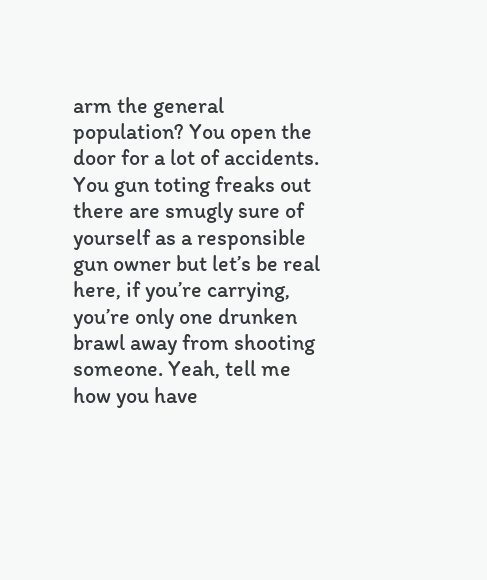arm the general population? You open the door for a lot of accidents. You gun toting freaks out there are smugly sure of yourself as a responsible gun owner but let’s be real here, if you’re carrying, you’re only one drunken brawl away from shooting someone. Yeah, tell me how you have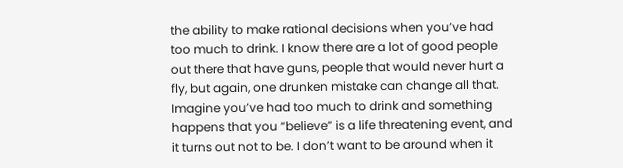the ability to make rational decisions when you’ve had too much to drink. I know there are a lot of good people out there that have guns, people that would never hurt a fly, but again, one drunken mistake can change all that. Imagine you’ve had too much to drink and something happens that you “believe” is a life threatening event, and it turns out not to be. I don’t want to be around when it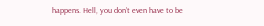happens. Hell, you don’t even have to be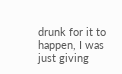drunk for it to happen, I was just giving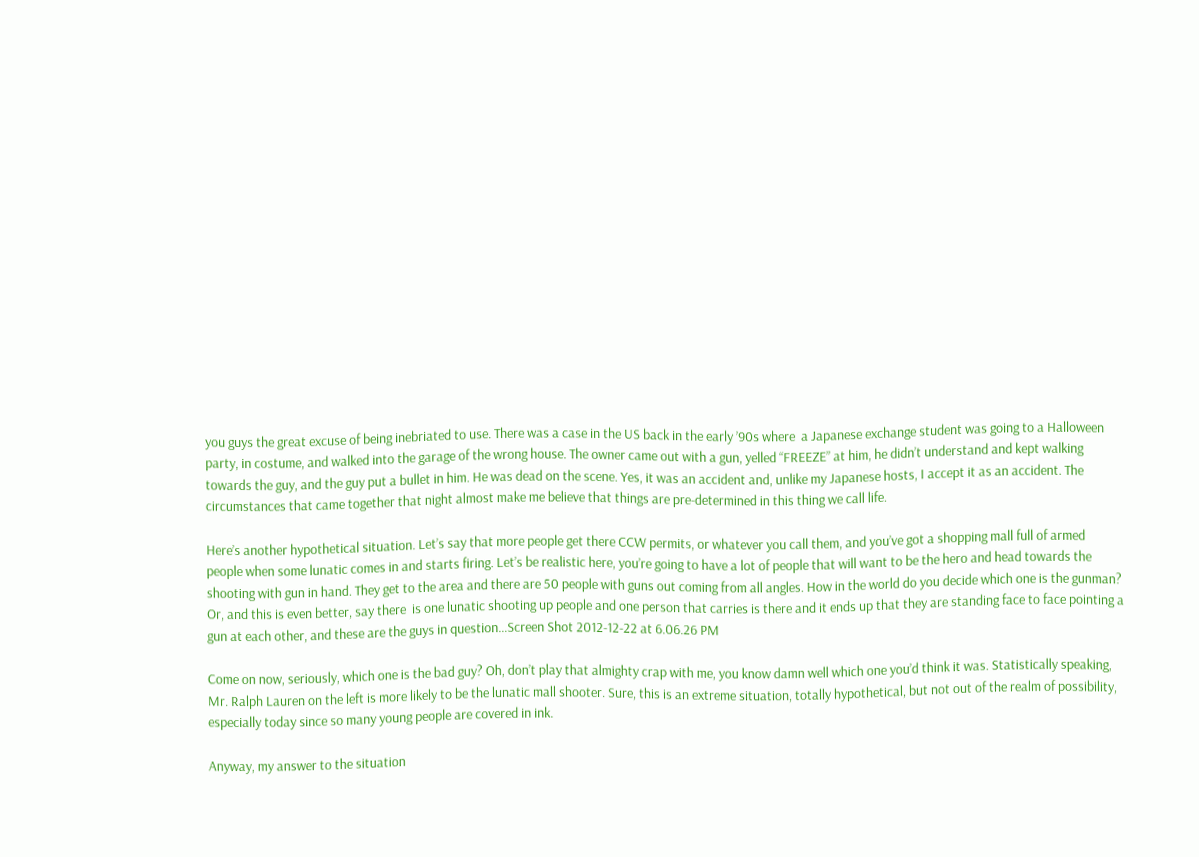you guys the great excuse of being inebriated to use. There was a case in the US back in the early ’90s where  a Japanese exchange student was going to a Halloween party, in costume, and walked into the garage of the wrong house. The owner came out with a gun, yelled “FREEZE” at him, he didn’t understand and kept walking towards the guy, and the guy put a bullet in him. He was dead on the scene. Yes, it was an accident and, unlike my Japanese hosts, I accept it as an accident. The circumstances that came together that night almost make me believe that things are pre-determined in this thing we call life.

Here’s another hypothetical situation. Let’s say that more people get there CCW permits, or whatever you call them, and you’ve got a shopping mall full of armed people when some lunatic comes in and starts firing. Let’s be realistic here, you’re going to have a lot of people that will want to be the hero and head towards the shooting with gun in hand. They get to the area and there are 50 people with guns out coming from all angles. How in the world do you decide which one is the gunman? Or, and this is even better, say there  is one lunatic shooting up people and one person that carries is there and it ends up that they are standing face to face pointing a gun at each other, and these are the guys in question…Screen Shot 2012-12-22 at 6.06.26 PM

Come on now, seriously, which one is the bad guy? Oh, don’t play that almighty crap with me, you know damn well which one you’d think it was. Statistically speaking, Mr. Ralph Lauren on the left is more likely to be the lunatic mall shooter. Sure, this is an extreme situation, totally hypothetical, but not out of the realm of possibility, especially today since so many young people are covered in ink.

Anyway, my answer to the situation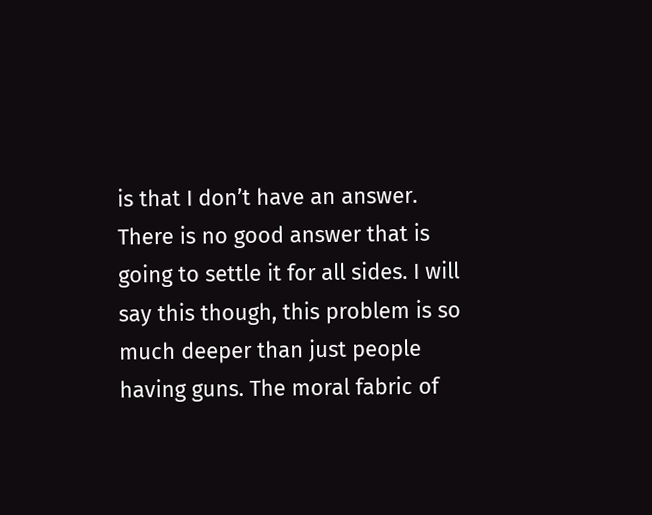is that I don’t have an answer. There is no good answer that is going to settle it for all sides. I will say this though, this problem is so much deeper than just people having guns. The moral fabric of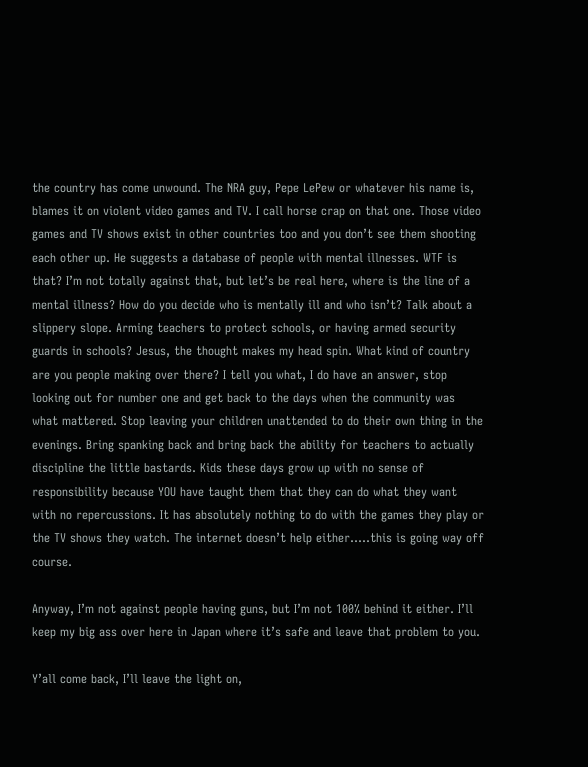the country has come unwound. The NRA guy, Pepe LePew or whatever his name is, blames it on violent video games and TV. I call horse crap on that one. Those video games and TV shows exist in other countries too and you don’t see them shooting each other up. He suggests a database of people with mental illnesses. WTF is that? I’m not totally against that, but let’s be real here, where is the line of a mental illness? How do you decide who is mentally ill and who isn’t? Talk about a slippery slope. Arming teachers to protect schools, or having armed security guards in schools? Jesus, the thought makes my head spin. What kind of country are you people making over there? I tell you what, I do have an answer, stop looking out for number one and get back to the days when the community was what mattered. Stop leaving your children unattended to do their own thing in the evenings. Bring spanking back and bring back the ability for teachers to actually discipline the little bastards. Kids these days grow up with no sense of responsibility because YOU have taught them that they can do what they want with no repercussions. It has absolutely nothing to do with the games they play or the TV shows they watch. The internet doesn’t help either…..this is going way off course.

Anyway, I’m not against people having guns, but I’m not 100% behind it either. I’ll keep my big ass over here in Japan where it’s safe and leave that problem to you.

Y’all come back, I’ll leave the light on,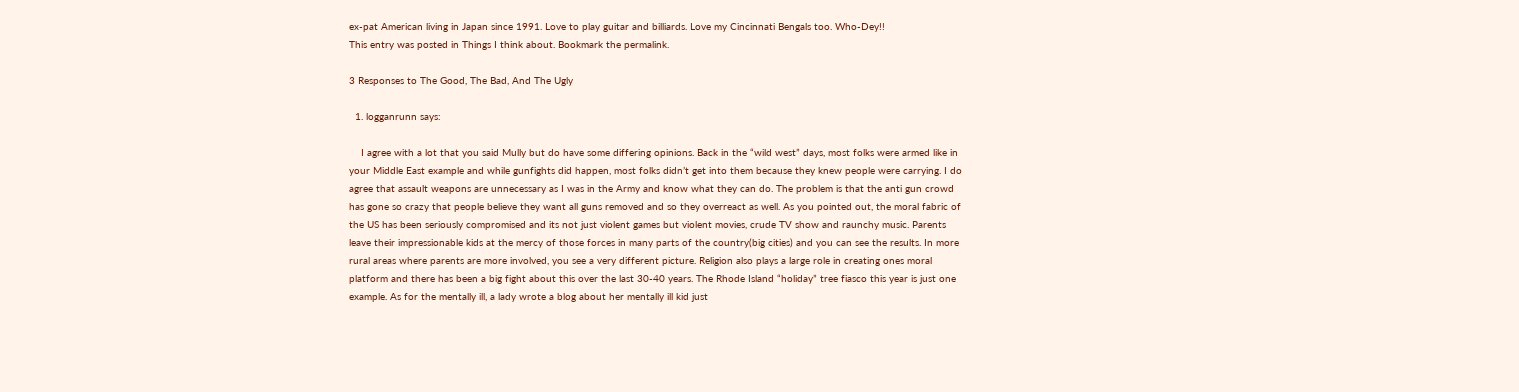ex-pat American living in Japan since 1991. Love to play guitar and billiards. Love my Cincinnati Bengals too. Who-Dey!!
This entry was posted in Things I think about. Bookmark the permalink.

3 Responses to The Good, The Bad, And The Ugly

  1. logganrunn says:

    I agree with a lot that you said Mully but do have some differing opinions. Back in the “wild west” days, most folks were armed like in your Middle East example and while gunfights did happen, most folks didn’t get into them because they knew people were carrying. I do agree that assault weapons are unnecessary as I was in the Army and know what they can do. The problem is that the anti gun crowd has gone so crazy that people believe they want all guns removed and so they overreact as well. As you pointed out, the moral fabric of the US has been seriously compromised and its not just violent games but violent movies, crude TV show and raunchy music. Parents leave their impressionable kids at the mercy of those forces in many parts of the country(big cities) and you can see the results. In more rural areas where parents are more involved, you see a very different picture. Religion also plays a large role in creating ones moral platform and there has been a big fight about this over the last 30-40 years. The Rhode Island “holiday” tree fiasco this year is just one example. As for the mentally ill, a lady wrote a blog about her mentally ill kid just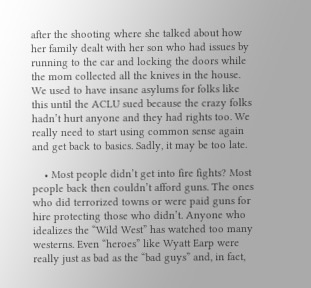after the shooting where she talked about how her family dealt with her son who had issues by running to the car and locking the doors while the mom collected all the knives in the house. We used to have insane asylums for folks like this until the ACLU sued because the crazy folks hadn’t hurt anyone and they had rights too. We really need to start using common sense again and get back to basics. Sadly, it may be too late.

    • Most people didn’t get into fire fights? Most people back then couldn’t afford guns. The ones who did terrorized towns or were paid guns for hire protecting those who didn’t. Anyone who idealizes the “Wild West” has watched too many westerns. Even “heroes” like Wyatt Earp were really just as bad as the “bad guys” and, in fact,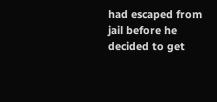had escaped from jail before he decided to get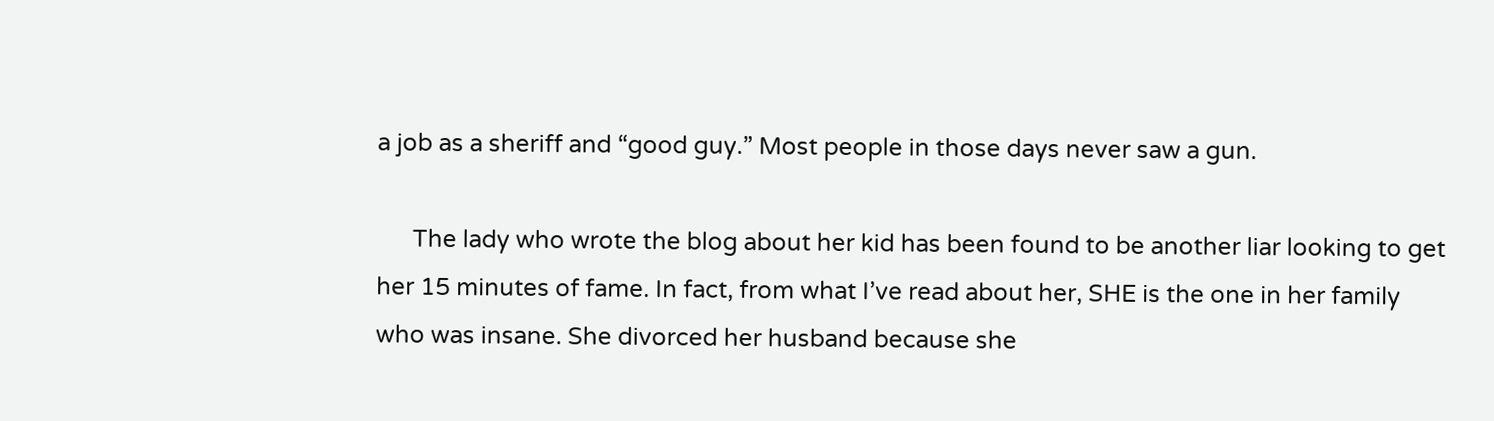a job as a sheriff and “good guy.” Most people in those days never saw a gun.

      The lady who wrote the blog about her kid has been found to be another liar looking to get her 15 minutes of fame. In fact, from what I’ve read about her, SHE is the one in her family who was insane. She divorced her husband because she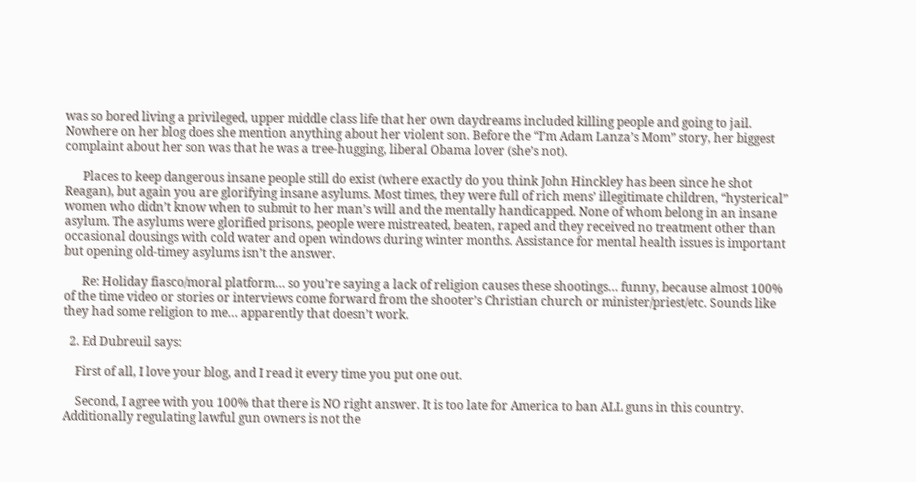was so bored living a privileged, upper middle class life that her own daydreams included killing people and going to jail. Nowhere on her blog does she mention anything about her violent son. Before the “I’m Adam Lanza’s Mom” story, her biggest complaint about her son was that he was a tree-hugging, liberal Obama lover (she’s not).

      Places to keep dangerous insane people still do exist (where exactly do you think John Hinckley has been since he shot Reagan), but again you are glorifying insane asylums. Most times, they were full of rich mens’ illegitimate children, “hysterical” women who didn’t know when to submit to her man’s will and the mentally handicapped. None of whom belong in an insane asylum. The asylums were glorified prisons, people were mistreated, beaten, raped and they received no treatment other than occasional dousings with cold water and open windows during winter months. Assistance for mental health issues is important but opening old-timey asylums isn’t the answer.

      Re: Holiday fiasco/moral platform… so you’re saying a lack of religion causes these shootings… funny, because almost 100% of the time video or stories or interviews come forward from the shooter’s Christian church or minister/priest/etc. Sounds like they had some religion to me… apparently that doesn’t work.

  2. Ed Dubreuil says:

    First of all, I love your blog, and I read it every time you put one out.

    Second, I agree with you 100% that there is NO right answer. It is too late for America to ban ALL guns in this country. Additionally regulating lawful gun owners is not the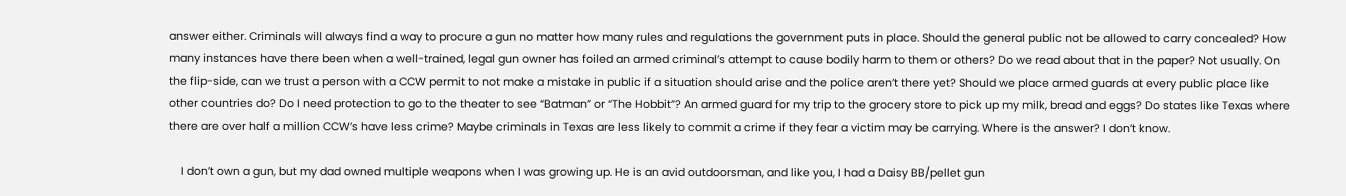answer either. Criminals will always find a way to procure a gun no matter how many rules and regulations the government puts in place. Should the general public not be allowed to carry concealed? How many instances have there been when a well-trained, legal gun owner has foiled an armed criminal’s attempt to cause bodily harm to them or others? Do we read about that in the paper? Not usually. On the flip-side, can we trust a person with a CCW permit to not make a mistake in public if a situation should arise and the police aren’t there yet? Should we place armed guards at every public place like other countries do? Do I need protection to go to the theater to see “Batman” or “The Hobbit”? An armed guard for my trip to the grocery store to pick up my milk, bread and eggs? Do states like Texas where there are over half a million CCW’s have less crime? Maybe criminals in Texas are less likely to commit a crime if they fear a victim may be carrying. Where is the answer? I don’t know.

    I don’t own a gun, but my dad owned multiple weapons when I was growing up. He is an avid outdoorsman, and like you, I had a Daisy BB/pellet gun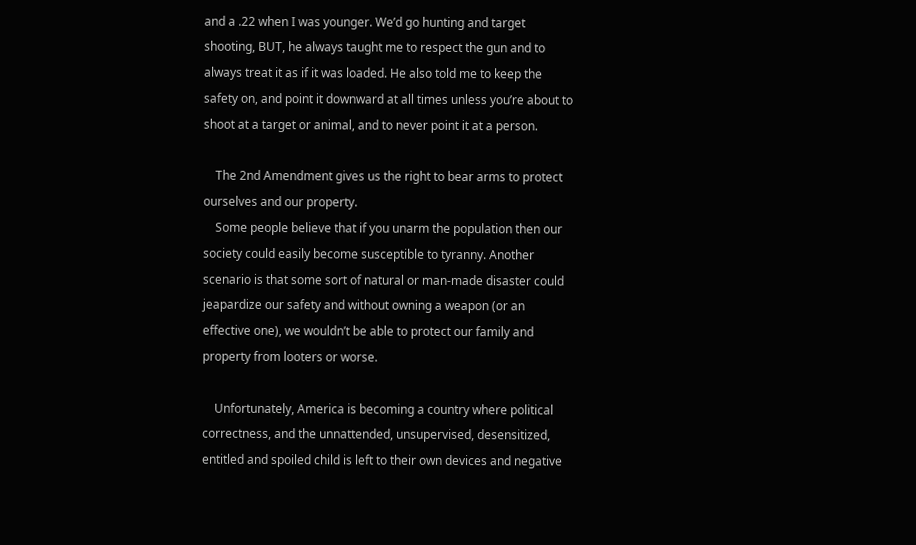and a .22 when I was younger. We’d go hunting and target shooting, BUT, he always taught me to respect the gun and to always treat it as if it was loaded. He also told me to keep the safety on, and point it downward at all times unless you’re about to shoot at a target or animal, and to never point it at a person.

    The 2nd Amendment gives us the right to bear arms to protect ourselves and our property.
    Some people believe that if you unarm the population then our society could easily become susceptible to tyranny. Another scenario is that some sort of natural or man-made disaster could jeapardize our safety and without owning a weapon (or an effective one), we wouldn’t be able to protect our family and property from looters or worse.

    Unfortunately, America is becoming a country where political correctness, and the unnattended, unsupervised, desensitized, entitled and spoiled child is left to their own devices and negative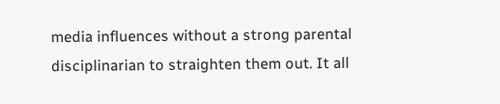media influences without a strong parental disciplinarian to straighten them out. It all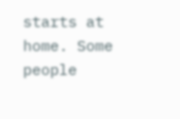starts at home. Some people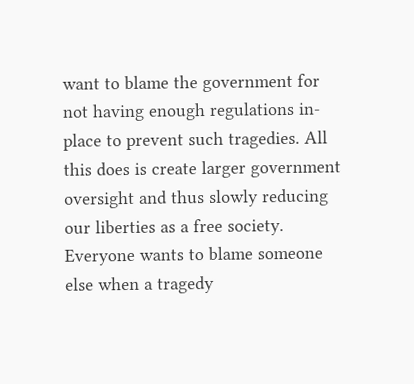want to blame the government for not having enough regulations in-place to prevent such tragedies. All this does is create larger government oversight and thus slowly reducing our liberties as a free society. Everyone wants to blame someone else when a tragedy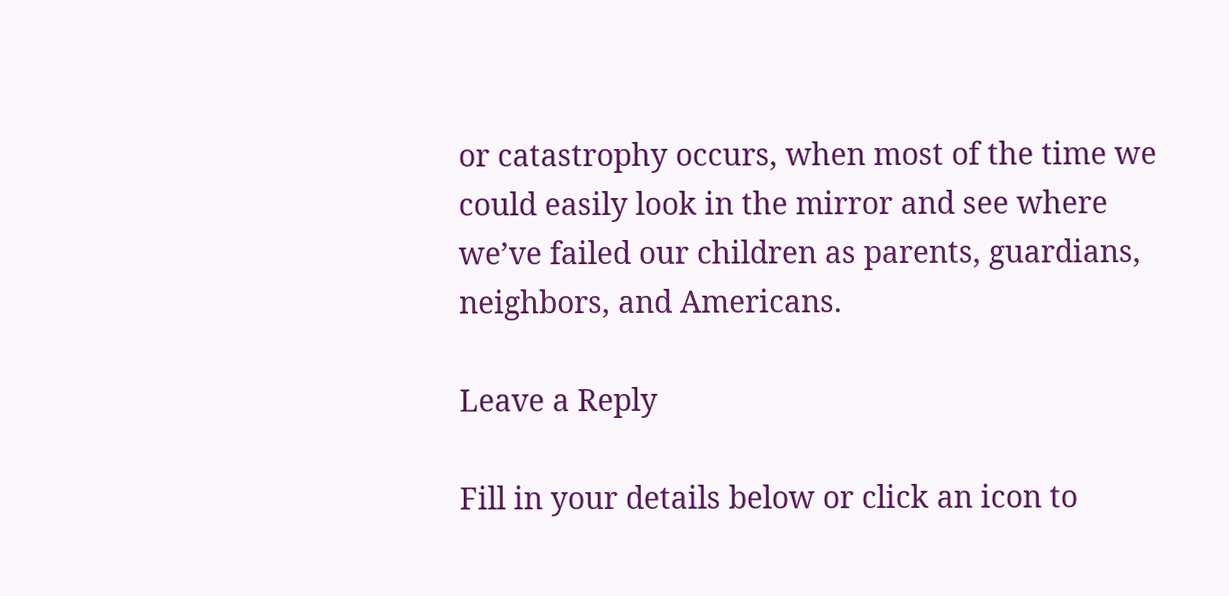or catastrophy occurs, when most of the time we could easily look in the mirror and see where we’ve failed our children as parents, guardians, neighbors, and Americans.

Leave a Reply

Fill in your details below or click an icon to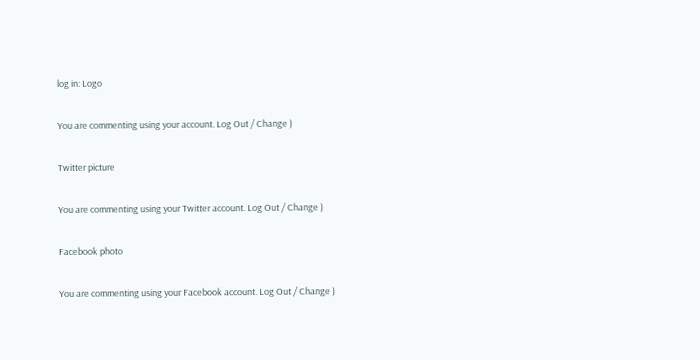log in: Logo

You are commenting using your account. Log Out / Change )

Twitter picture

You are commenting using your Twitter account. Log Out / Change )

Facebook photo

You are commenting using your Facebook account. Log Out / Change )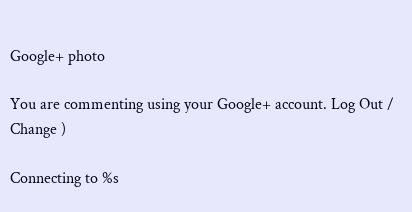Google+ photo

You are commenting using your Google+ account. Log Out / Change )

Connecting to %s